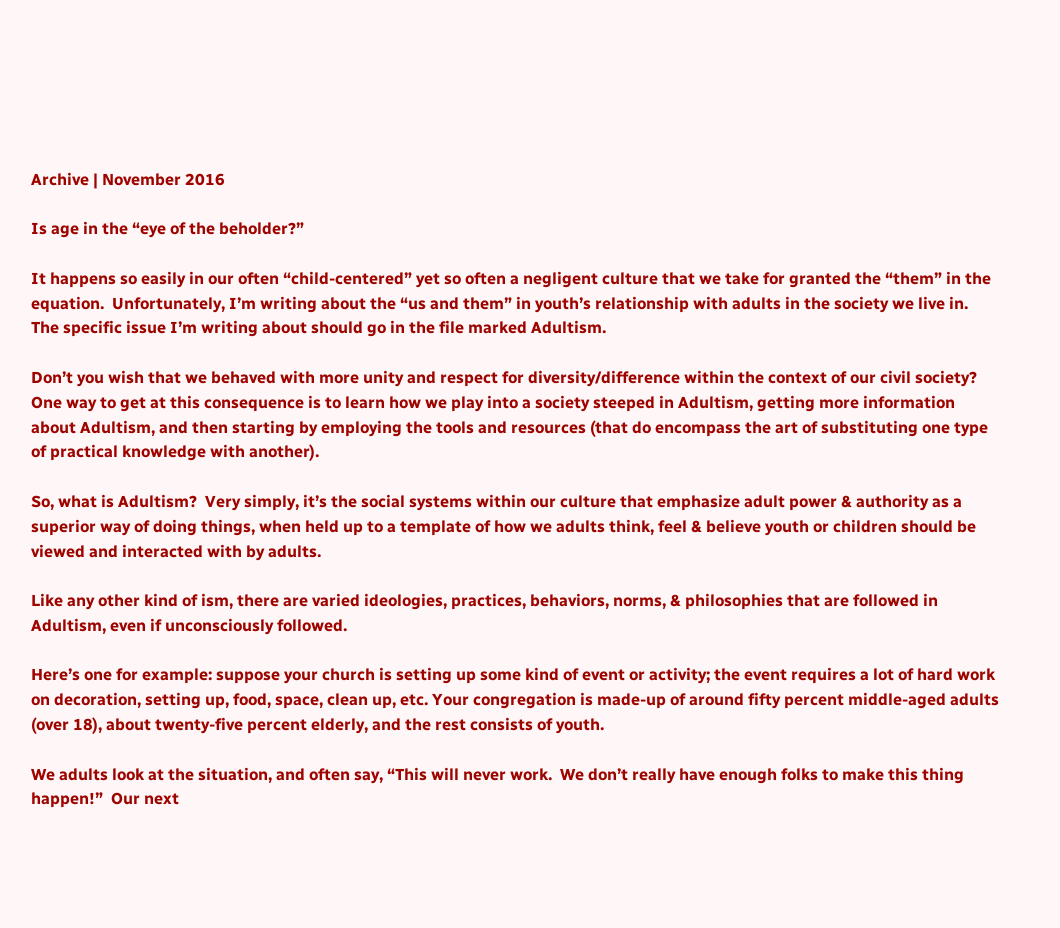Archive | November 2016

Is age in the “eye of the beholder?”

It happens so easily in our often “child-centered” yet so often a negligent culture that we take for granted the “them” in the equation.  Unfortunately, I’m writing about the “us and them” in youth’s relationship with adults in the society we live in.  The specific issue I’m writing about should go in the file marked Adultism.

Don’t you wish that we behaved with more unity and respect for diversity/difference within the context of our civil society?  One way to get at this consequence is to learn how we play into a society steeped in Adultism, getting more information about Adultism, and then starting by employing the tools and resources (that do encompass the art of substituting one type of practical knowledge with another).

So, what is Adultism?  Very simply, it’s the social systems within our culture that emphasize adult power & authority as a superior way of doing things, when held up to a template of how we adults think, feel & believe youth or children should be viewed and interacted with by adults.

Like any other kind of ism, there are varied ideologies, practices, behaviors, norms, & philosophies that are followed in Adultism, even if unconsciously followed.

Here’s one for example: suppose your church is setting up some kind of event or activity; the event requires a lot of hard work on decoration, setting up, food, space, clean up, etc. Your congregation is made-up of around fifty percent middle-aged adults (over 18), about twenty-five percent elderly, and the rest consists of youth.

We adults look at the situation, and often say, “This will never work.  We don’t really have enough folks to make this thing happen!”  Our next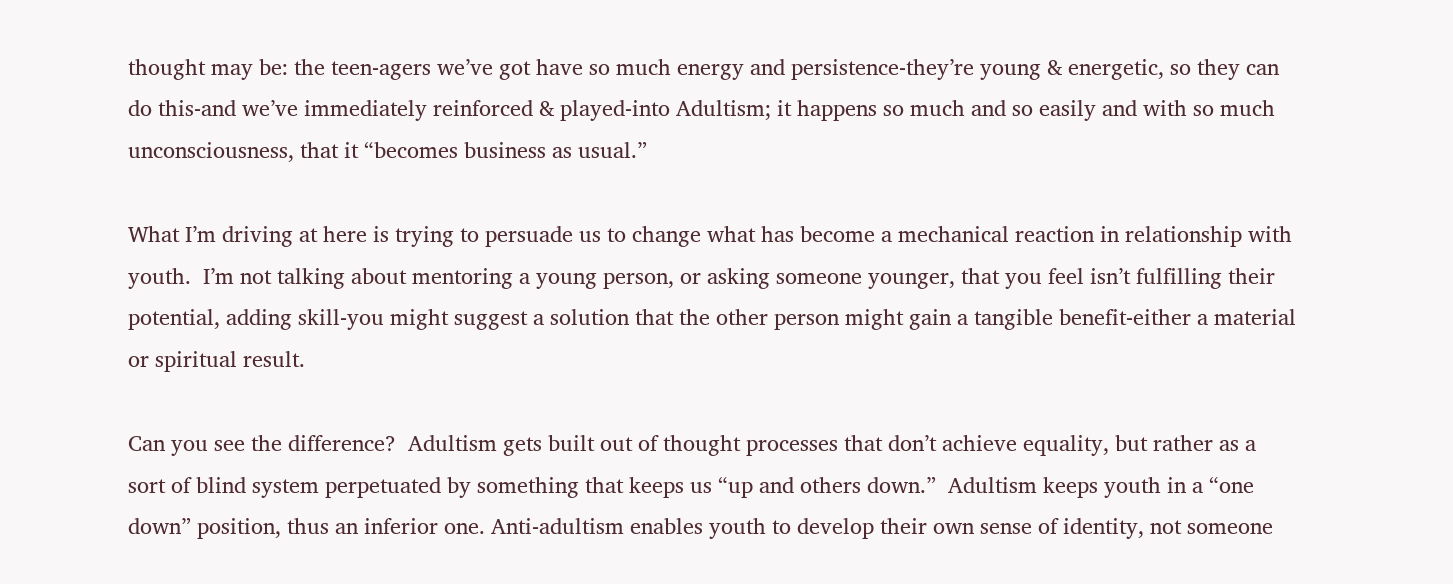thought may be: the teen-agers we’ve got have so much energy and persistence-they’re young & energetic, so they can do this-and we’ve immediately reinforced & played-into Adultism; it happens so much and so easily and with so much unconsciousness, that it “becomes business as usual.”

What I’m driving at here is trying to persuade us to change what has become a mechanical reaction in relationship with youth.  I’m not talking about mentoring a young person, or asking someone younger, that you feel isn’t fulfilling their potential, adding skill-you might suggest a solution that the other person might gain a tangible benefit-either a material or spiritual result.

Can you see the difference?  Adultism gets built out of thought processes that don’t achieve equality, but rather as a sort of blind system perpetuated by something that keeps us “up and others down.”  Adultism keeps youth in a “one down” position, thus an inferior one. Anti-adultism enables youth to develop their own sense of identity, not someone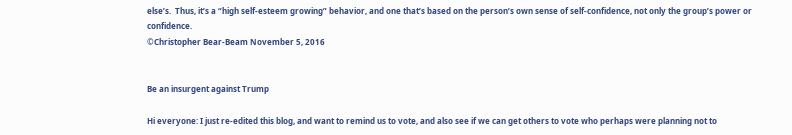else’s.  Thus, it’s a “high self-esteem growing” behavior, and one that’s based on the person’s own sense of self-confidence, not only the group’s power or confidence.
©Christopher Bear-Beam November 5, 2016


Be an insurgent against Trump

Hi everyone: I just re-edited this blog, and want to remind us to vote, and also see if we can get others to vote who perhaps were planning not to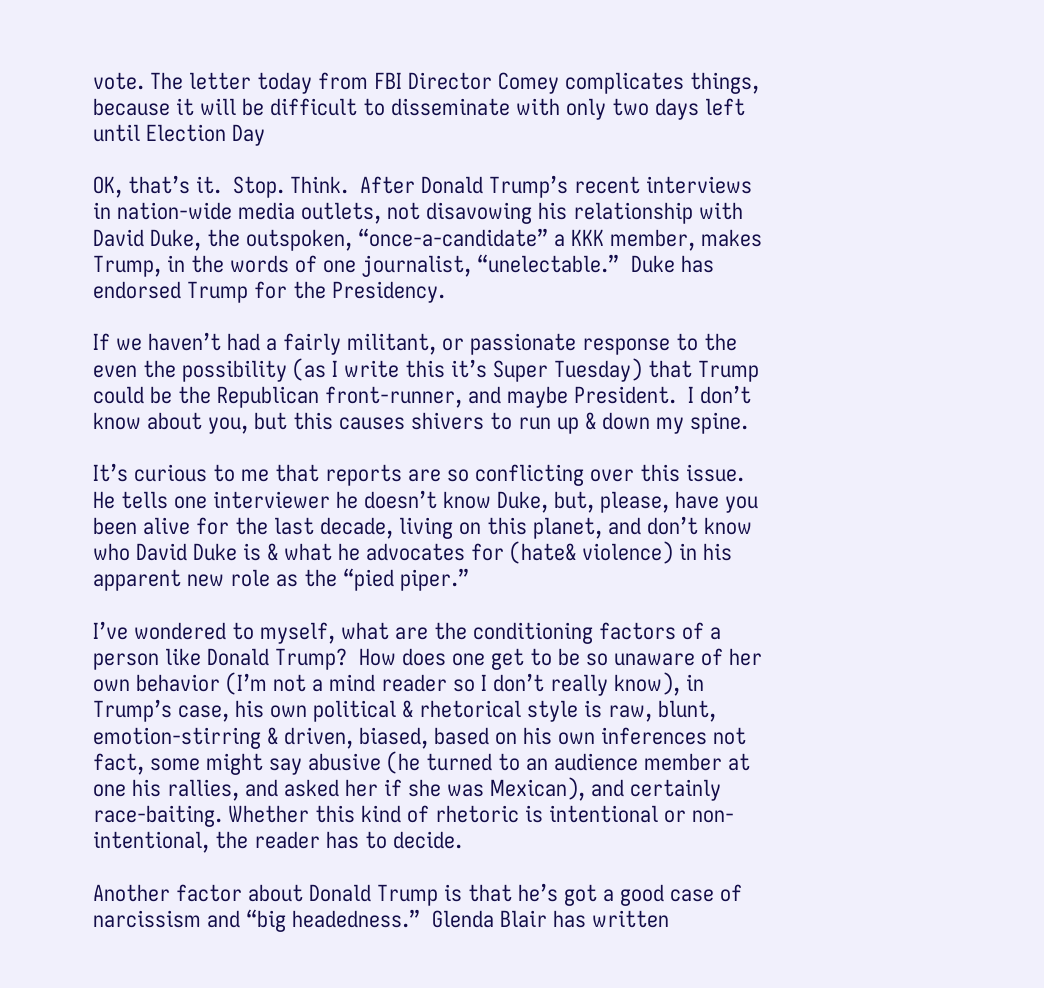vote. The letter today from FBI Director Comey complicates things, because it will be difficult to disseminate with only two days left until Election Day

OK, that’s it.  Stop. Think.  After Donald Trump’s recent interviews in nation-wide media outlets, not disavowing his relationship with David Duke, the outspoken, “once-a-candidate” a KKK member, makes Trump, in the words of one journalist, “unelectable.”  Duke has endorsed Trump for the Presidency.

If we haven’t had a fairly militant, or passionate response to the even the possibility (as I write this it’s Super Tuesday) that Trump could be the Republican front-runner, and maybe President.  I don’t know about you, but this causes shivers to run up & down my spine.

It’s curious to me that reports are so conflicting over this issue.  He tells one interviewer he doesn’t know Duke, but, please, have you been alive for the last decade, living on this planet, and don’t know who David Duke is & what he advocates for (hate& violence) in his apparent new role as the “pied piper.”

I’ve wondered to myself, what are the conditioning factors of a person like Donald Trump?  How does one get to be so unaware of her own behavior (I’m not a mind reader so I don’t really know), in Trump’s case, his own political & rhetorical style is raw, blunt, emotion-stirring & driven, biased, based on his own inferences not fact, some might say abusive (he turned to an audience member at one his rallies, and asked her if she was Mexican), and certainly race-baiting. Whether this kind of rhetoric is intentional or non-intentional, the reader has to decide.

Another factor about Donald Trump is that he’s got a good case of narcissism and “big headedness.”  Glenda Blair has written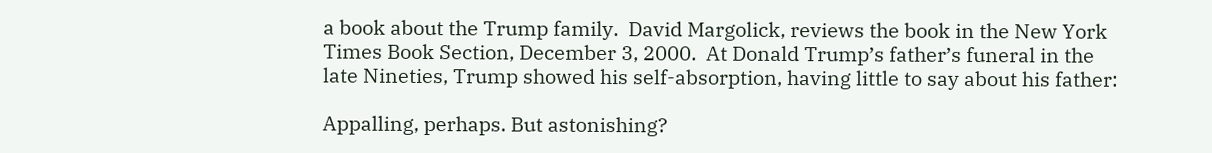a book about the Trump family.  David Margolick, reviews the book in the New York Times Book Section, December 3, 2000.  At Donald Trump’s father’s funeral in the late Nineties, Trump showed his self-absorption, having little to say about his father:

Appalling, perhaps. But astonishing?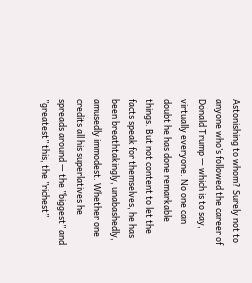Astonishing to whom? Surely not to anyone who’s followed the career of Donald Trump — which is to say, virtually everyone. No one can doubt he has done remarkable things. But not content to let the facts speak for themselves, he has been breathtakingly, unabashedly, amusedly immodest. Whether one credits all his superlatives he spreads around — the ”biggest” and ”greatest” this, the ”richest”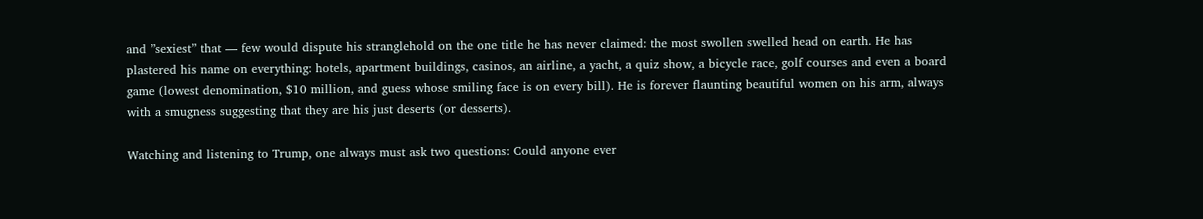and ”sexiest” that — few would dispute his stranglehold on the one title he has never claimed: the most swollen swelled head on earth. He has plastered his name on everything: hotels, apartment buildings, casinos, an airline, a yacht, a quiz show, a bicycle race, golf courses and even a board game (lowest denomination, $10 million, and guess whose smiling face is on every bill). He is forever flaunting beautiful women on his arm, always with a smugness suggesting that they are his just deserts (or desserts).

Watching and listening to Trump, one always must ask two questions: Could anyone ever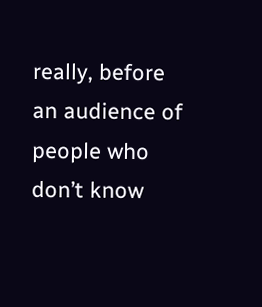really, before an audience of people who don’t know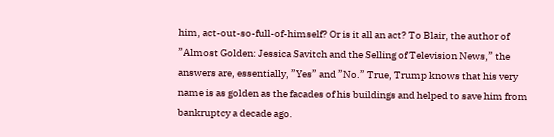him, act-out-so-full-of-himself? Or is it all an act? To Blair, the author of ”Almost Golden: Jessica Savitch and the Selling of Television News,” the answers are, essentially, ”Yes” and ”No.” True, Trump knows that his very name is as golden as the facades of his buildings and helped to save him from bankruptcy a decade ago.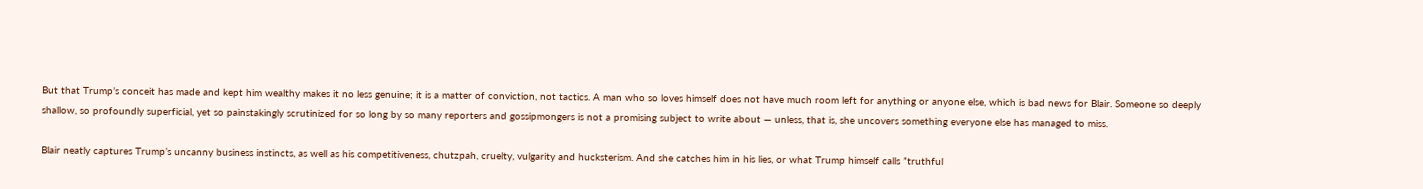But that Trump’s conceit has made and kept him wealthy makes it no less genuine; it is a matter of conviction, not tactics. A man who so loves himself does not have much room left for anything or anyone else, which is bad news for Blair. Someone so deeply shallow, so profoundly superficial, yet so painstakingly scrutinized for so long by so many reporters and gossipmongers is not a promising subject to write about — unless, that is, she uncovers something everyone else has managed to miss.

Blair neatly captures Trump’s uncanny business instincts, as well as his competitiveness, chutzpah, cruelty, vulgarity and hucksterism. And she catches him in his lies, or what Trump himself calls ”truthful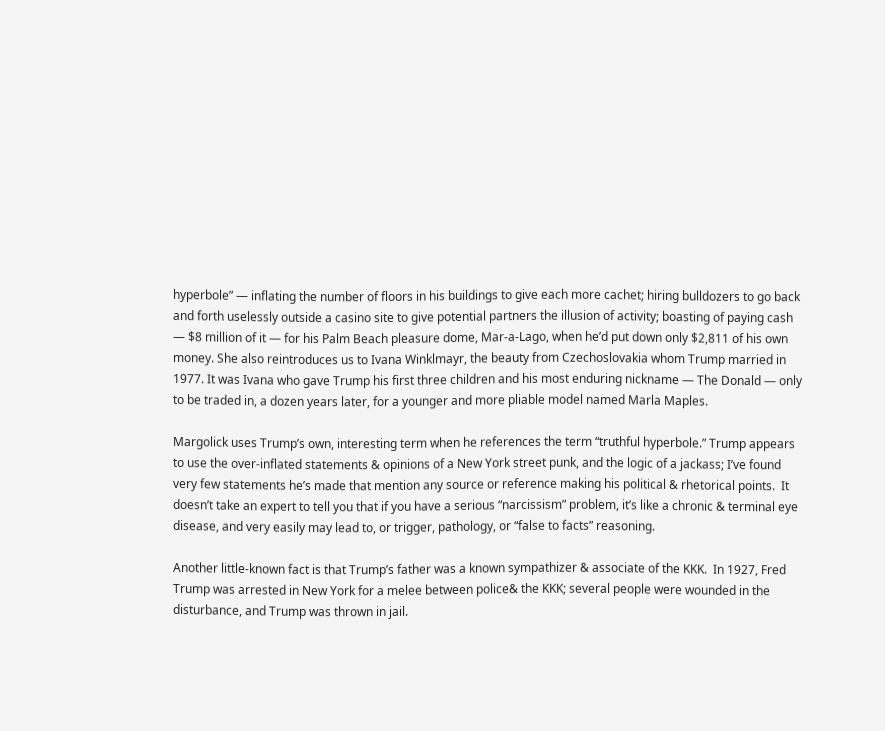hyperbole” — inflating the number of floors in his buildings to give each more cachet; hiring bulldozers to go back and forth uselessly outside a casino site to give potential partners the illusion of activity; boasting of paying cash — $8 million of it — for his Palm Beach pleasure dome, Mar-a-Lago, when he’d put down only $2,811 of his own money. She also reintroduces us to Ivana Winklmayr, the beauty from Czechoslovakia whom Trump married in 1977. It was Ivana who gave Trump his first three children and his most enduring nickname — The Donald — only to be traded in, a dozen years later, for a younger and more pliable model named Marla Maples.

Margolick uses Trump’s own, interesting term when he references the term “truthful hyperbole.” Trump appears to use the over-inflated statements & opinions of a New York street punk, and the logic of a jackass; I’ve found very few statements he’s made that mention any source or reference making his political & rhetorical points.  It doesn’t take an expert to tell you that if you have a serious “narcissism” problem, it’s like a chronic & terminal eye disease, and very easily may lead to, or trigger, pathology, or “false to facts” reasoning.

Another little-known fact is that Trump’s father was a known sympathizer & associate of the KKK.  In 1927, Fred Trump was arrested in New York for a melee between police& the KKK; several people were wounded in the disturbance, and Trump was thrown in jail.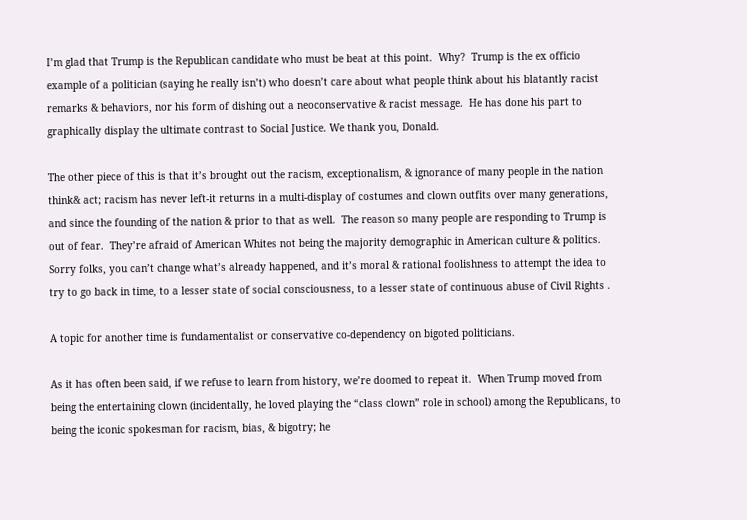I’m glad that Trump is the Republican candidate who must be beat at this point.  Why?  Trump is the ex officio example of a politician (saying he really isn’t) who doesn’t care about what people think about his blatantly racist remarks & behaviors, nor his form of dishing out a neoconservative & racist message.  He has done his part to graphically display the ultimate contrast to Social Justice. We thank you, Donald.

The other piece of this is that it’s brought out the racism, exceptionalism, & ignorance of many people in the nation think& act; racism has never left-it returns in a multi-display of costumes and clown outfits over many generations, and since the founding of the nation & prior to that as well.  The reason so many people are responding to Trump is out of fear.  They’re afraid of American Whites not being the majority demographic in American culture & politics.  Sorry folks, you can’t change what’s already happened, and it’s moral & rational foolishness to attempt the idea to try to go back in time, to a lesser state of social consciousness, to a lesser state of continuous abuse of Civil Rights .

A topic for another time is fundamentalist or conservative co-dependency on bigoted politicians.

As it has often been said, if we refuse to learn from history, we’re doomed to repeat it.  When Trump moved from being the entertaining clown (incidentally, he loved playing the “class clown” role in school) among the Republicans, to being the iconic spokesman for racism, bias, & bigotry; he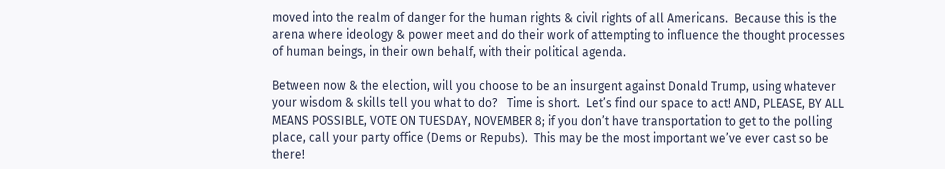moved into the realm of danger for the human rights & civil rights of all Americans.  Because this is the arena where ideology & power meet and do their work of attempting to influence the thought processes of human beings, in their own behalf, with their political agenda.

Between now & the election, will you choose to be an insurgent against Donald Trump, using whatever your wisdom & skills tell you what to do?   Time is short.  Let’s find our space to act! AND, PLEASE, BY ALL MEANS POSSIBLE, VOTE ON TUESDAY, NOVEMBER 8; if you don’t have transportation to get to the polling place, call your party office (Dems or Repubs).  This may be the most important we’ve ever cast so be there!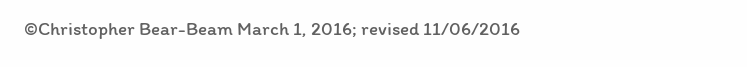©Christopher Bear-Beam March 1, 2016; revised 11/06/2016